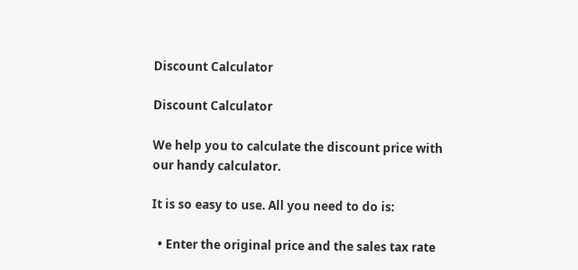Discount Calculator

Discount Calculator

We help you to calculate the discount price with our handy calculator.

It is so easy to use. All you need to do is:

  • Enter the original price and the sales tax rate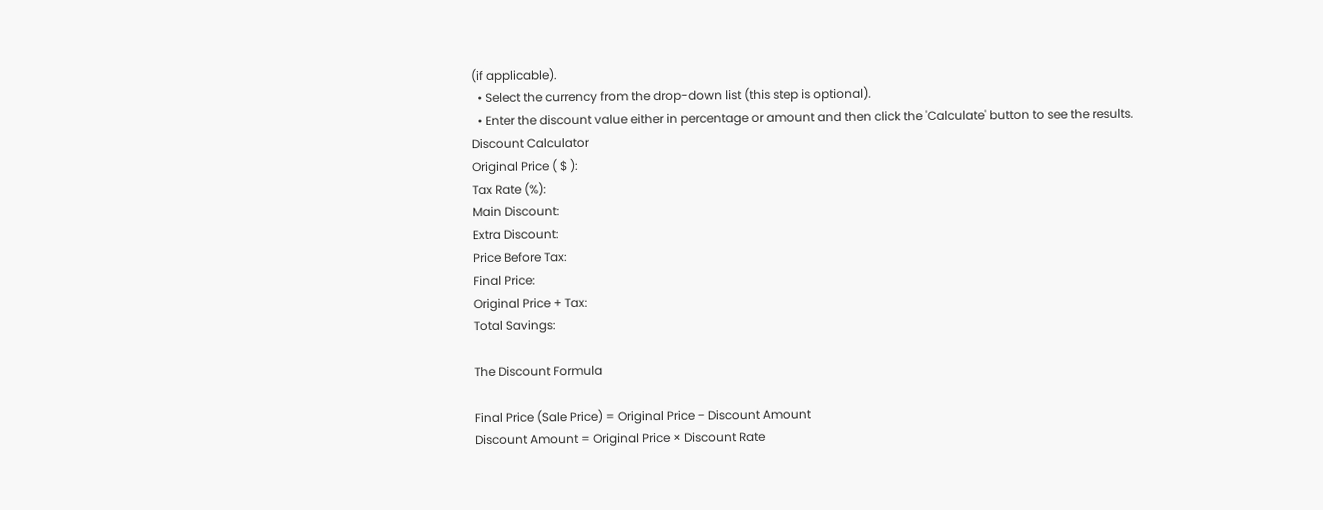(if applicable).
  • Select the currency from the drop-down list (this step is optional).
  • Enter the discount value either in percentage or amount and then click the 'Calculate' button to see the results.
Discount Calculator
Original Price ( $ ):
Tax Rate (%):
Main Discount:
Extra Discount:
Price Before Tax:
Final Price:
Original Price + Tax:
Total Savings:

The Discount Formula

Final Price (Sale Price) = Original Price − Discount Amount
Discount Amount = Original Price × Discount Rate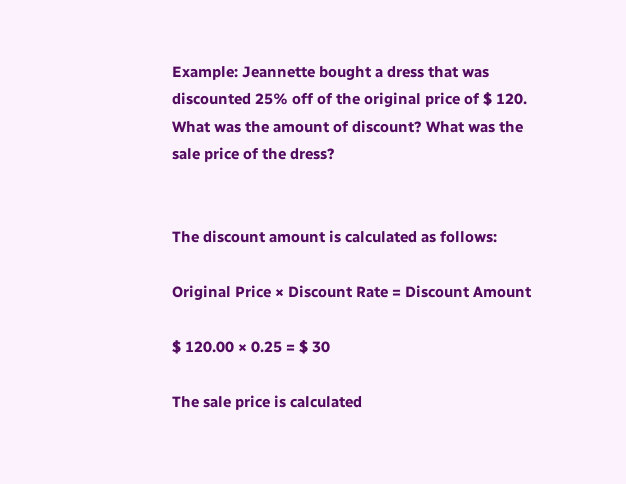Example: Jeannette bought a dress that was discounted 25% off of the original price of $ 120. What was the amount of discount? What was the sale price of the dress?


The discount amount is calculated as follows:

Original Price × Discount Rate = Discount Amount

$ 120.00 × 0.25 = $ 30

The sale price is calculated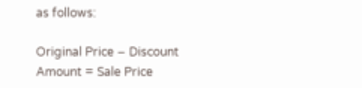as follows:

Original Price − Discount Amount = Sale Price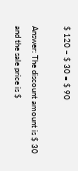$ 120 − $ 30 = $ 90

Answer: The discount amount is $ 30 and the sale price is $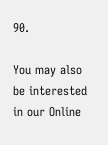90.

You may also be interested in our Online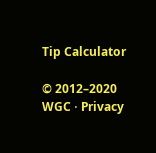Tip Calculator

© 2012–2020 WGC ⋅ Privacy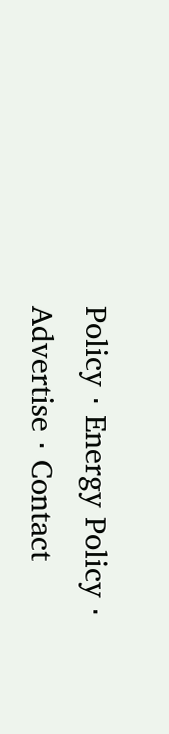Policy ⋅ Energy Policy ⋅ Advertise ⋅ Contact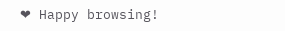❤ Happy browsing!